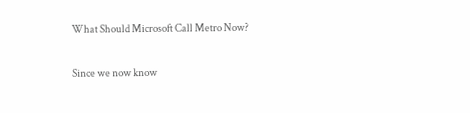What Should Microsoft Call Metro Now?

Since we now know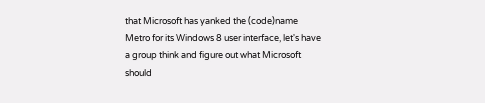that Microsoft has yanked the (code)name Metro for its Windows 8 user interface, let's have a group think and figure out what Microsoft should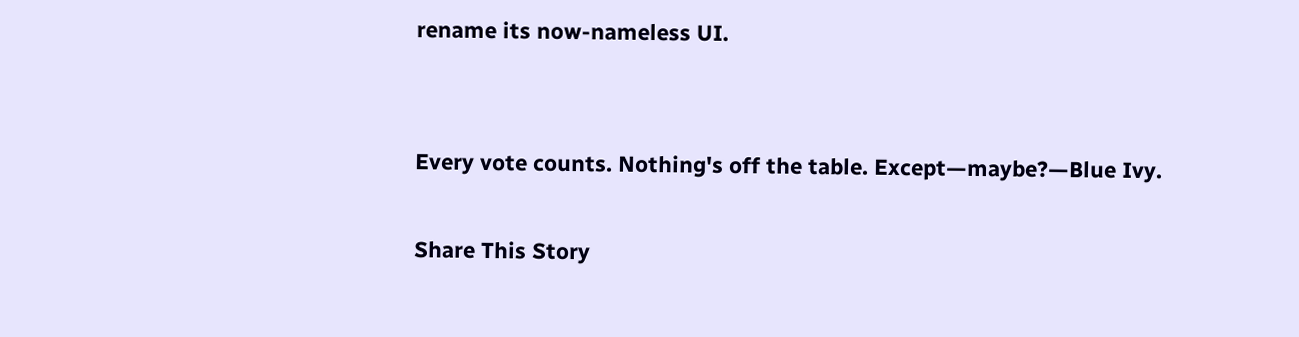rename its now-nameless UI.


Every vote counts. Nothing's off the table. Except—maybe?—Blue Ivy.

Share This Story